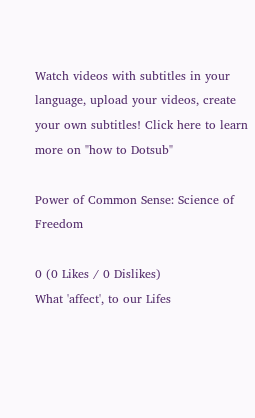Watch videos with subtitles in your language, upload your videos, create your own subtitles! Click here to learn more on "how to Dotsub"

Power of Common Sense: Science of Freedom

0 (0 Likes / 0 Dislikes)
What 'affect', to our Lifes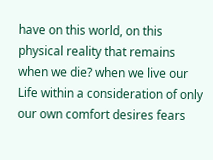have on this world, on this physical reality that remains when we die? when we live our Life within a consideration of only our own comfort desires fears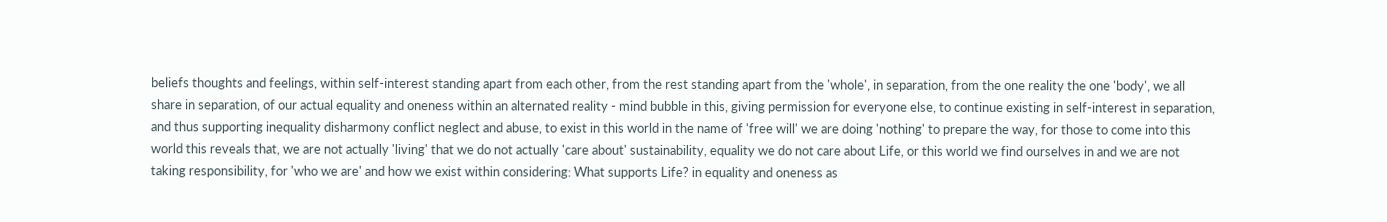beliefs thoughts and feelings, within self-interest standing apart from each other, from the rest standing apart from the 'whole', in separation, from the one reality the one 'body', we all share in separation, of our actual equality and oneness within an alternated reality - mind bubble in this, giving permission for everyone else, to continue existing in self-interest in separation, and thus supporting inequality disharmony conflict neglect and abuse, to exist in this world in the name of 'free will' we are doing 'nothing' to prepare the way, for those to come into this world this reveals that, we are not actually 'living' that we do not actually 'care about' sustainability, equality we do not care about Life, or this world we find ourselves in and we are not taking responsibility, for 'who we are' and how we exist within considering: What supports Life? in equality and oneness as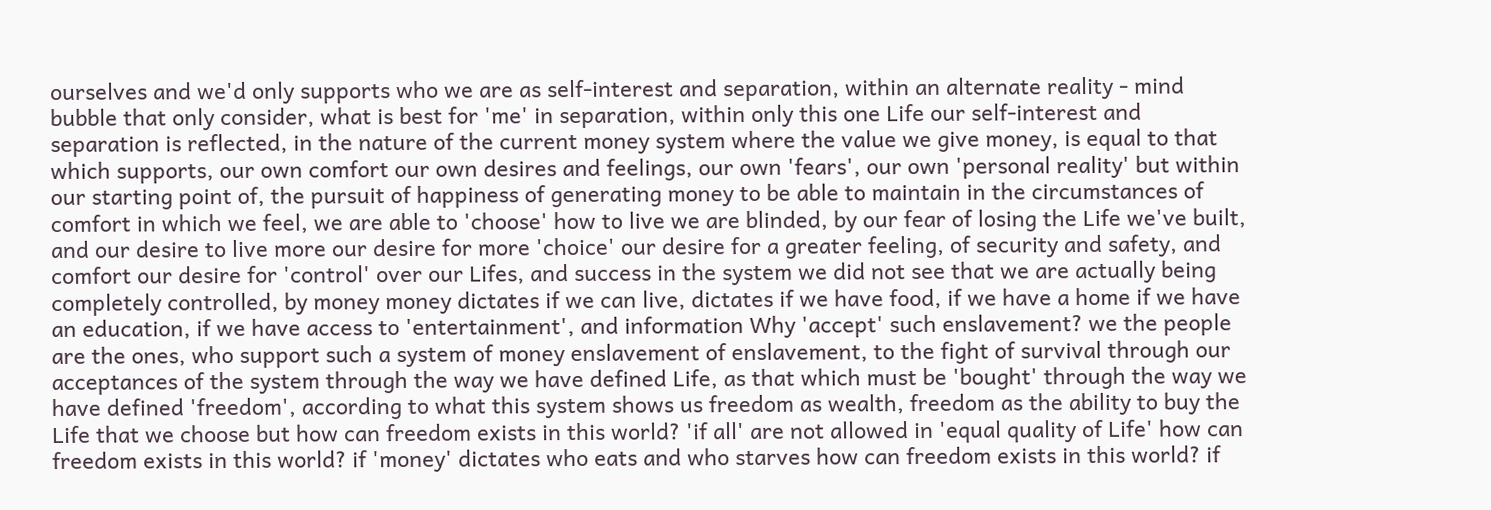ourselves and we'd only supports who we are as self-interest and separation, within an alternate reality - mind bubble that only consider, what is best for 'me' in separation, within only this one Life our self-interest and separation is reflected, in the nature of the current money system where the value we give money, is equal to that which supports, our own comfort our own desires and feelings, our own 'fears', our own 'personal reality' but within our starting point of, the pursuit of happiness of generating money to be able to maintain in the circumstances of comfort in which we feel, we are able to 'choose' how to live we are blinded, by our fear of losing the Life we've built, and our desire to live more our desire for more 'choice' our desire for a greater feeling, of security and safety, and comfort our desire for 'control' over our Lifes, and success in the system we did not see that we are actually being completely controlled, by money money dictates if we can live, dictates if we have food, if we have a home if we have an education, if we have access to 'entertainment', and information Why 'accept' such enslavement? we the people are the ones, who support such a system of money enslavement of enslavement, to the fight of survival through our acceptances of the system through the way we have defined Life, as that which must be 'bought' through the way we have defined 'freedom', according to what this system shows us freedom as wealth, freedom as the ability to buy the Life that we choose but how can freedom exists in this world? 'if all' are not allowed in 'equal quality of Life' how can freedom exists in this world? if 'money' dictates who eats and who starves how can freedom exists in this world? if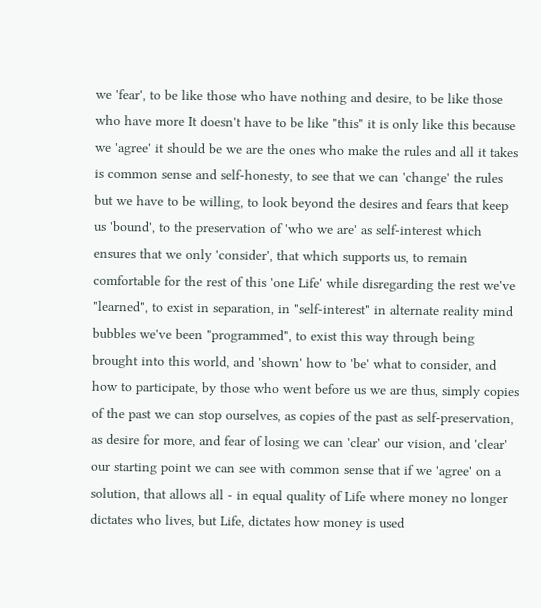we 'fear', to be like those who have nothing and desire, to be like those who have more It doesn't have to be like "this" it is only like this because we 'agree' it should be we are the ones who make the rules and all it takes is common sense and self-honesty, to see that we can 'change' the rules but we have to be willing, to look beyond the desires and fears that keep us 'bound', to the preservation of 'who we are' as self-interest which ensures that we only 'consider', that which supports us, to remain comfortable for the rest of this 'one Life' while disregarding the rest we've "learned", to exist in separation, in "self-interest" in alternate reality mind bubbles we've been "programmed", to exist this way through being brought into this world, and 'shown' how to 'be' what to consider, and how to participate, by those who went before us we are thus, simply copies of the past we can stop ourselves, as copies of the past as self-preservation, as desire for more, and fear of losing we can 'clear' our vision, and 'clear' our starting point we can see with common sense that if we 'agree' on a solution, that allows all - in equal quality of Life where money no longer dictates who lives, but Life, dictates how money is used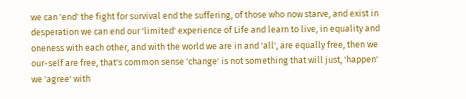we can 'end' the fight for survival end the suffering, of those who now starve, and exist in desperation we can end our 'limited' experience of Life and learn to live, in equality and oneness with each other, and with the world we are in and 'all', are equally free, then we our-self are free, that's common sense 'change' is not something that will just, 'happen' we 'agree' with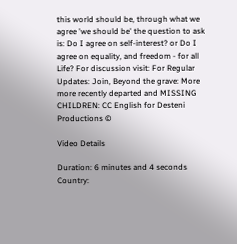this world should be, through what we agree 'we should be' the question to ask is: Do I agree on self-interest? or Do I agree on equality, and freedom - for all Life? For discussion visit: For Regular Updates: Join, Beyond the grave: More more recently departed and MISSING CHILDREN: CC English for Desteni Productions ©

Video Details

Duration: 6 minutes and 4 seconds
Country: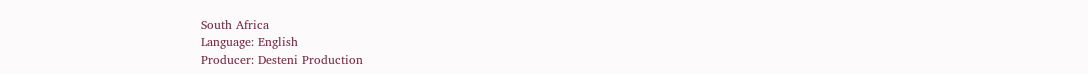South Africa
Language: English
Producer: Desteni Production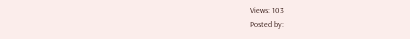Views: 103
Posted by: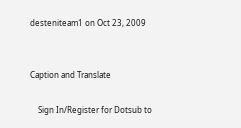desteniteam1 on Oct 23, 2009


Caption and Translate

    Sign In/Register for Dotsub to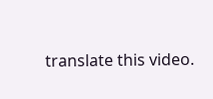translate this video.